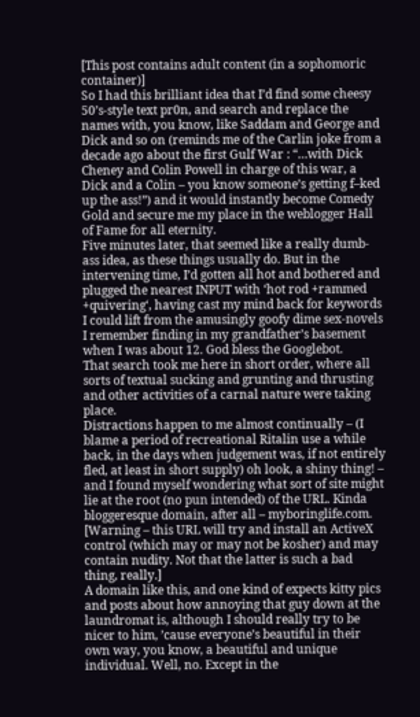[This post contains adult content (in a sophomoric container)]
So I had this brilliant idea that I’d find some cheesy 50’s-style text pr0n, and search and replace the names with, you know, like Saddam and George and Dick and so on (reminds me of the Carlin joke from a decade ago about the first Gulf War : “…with Dick Cheney and Colin Powell in charge of this war, a Dick and a Colin – you know someone’s getting f–ked up the ass!”) and it would instantly become Comedy Gold and secure me my place in the weblogger Hall of Fame for all eternity.
Five minutes later, that seemed like a really dumb-ass idea, as these things usually do. But in the intervening time, I’d gotten all hot and bothered and plugged the nearest INPUT with ‘hot rod +rammed +quivering‘, having cast my mind back for keywords I could lift from the amusingly goofy dime sex-novels I remember finding in my grandfather’s basement when I was about 12. God bless the Googlebot.
That search took me here in short order, where all sorts of textual sucking and grunting and thrusting and other activities of a carnal nature were taking place.
Distractions happen to me almost continually – (I blame a period of recreational Ritalin use a while back, in the days when judgement was, if not entirely fled, at least in short supply) oh look, a shiny thing! – and I found myself wondering what sort of site might lie at the root (no pun intended) of the URL. Kinda bloggeresque domain, after all – myboringlife.com. [Warning – this URL will try and install an ActiveX control (which may or may not be kosher) and may contain nudity. Not that the latter is such a bad thing, really.]
A domain like this, and one kind of expects kitty pics and posts about how annoying that guy down at the laundromat is, although I should really try to be nicer to him, ’cause everyone’s beautiful in their own way, you know, a beautiful and unique individual. Well, no. Except in the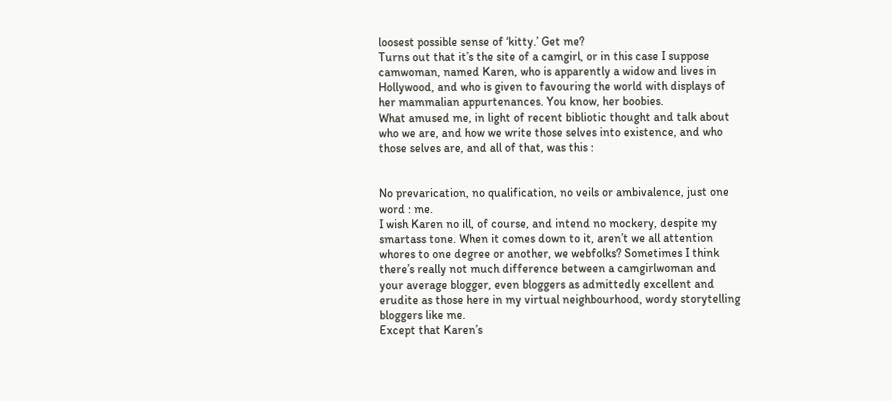loosest possible sense of ‘kitty.’ Get me?
Turns out that it’s the site of a camgirl, or in this case I suppose camwoman, named Karen, who is apparently a widow and lives in Hollywood, and who is given to favouring the world with displays of her mammalian appurtenances. You know, her boobies.
What amused me, in light of recent bibliotic thought and talk about who we are, and how we write those selves into existence, and who those selves are, and all of that, was this :


No prevarication, no qualification, no veils or ambivalence, just one word : me.
I wish Karen no ill, of course, and intend no mockery, despite my smartass tone. When it comes down to it, aren’t we all attention whores to one degree or another, we webfolks? Sometimes I think there’s really not much difference between a camgirlwoman and your average blogger, even bloggers as admittedly excellent and erudite as those here in my virtual neighbourhood, wordy storytelling bloggers like me.
Except that Karen’s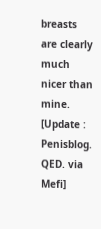breasts are clearly much nicer than mine.
[Update : Penisblog. QED. via Mefi]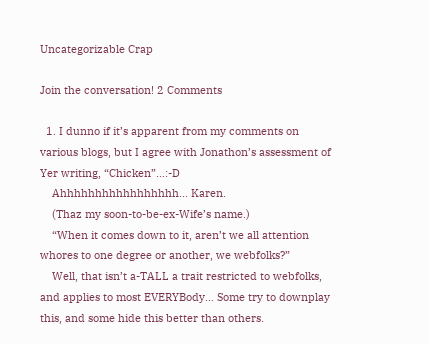Uncategorizable Crap

Join the conversation! 2 Comments

  1. I dunno if it’s apparent from my comments on various blogs, but I agree with Jonathon’s assessment of Yer writing, “Chicken”…:-D
    Ahhhhhhhhhhhhhhhhh… Karen.
    (Thaz my soon-to-be-ex-Wife’s name.)
    “When it comes down to it, aren’t we all attention whores to one degree or another, we webfolks?”
    Well, that isn’t a-TALL a trait restricted to webfolks, and applies to most EVERYBody… Some try to downplay this, and some hide this better than others.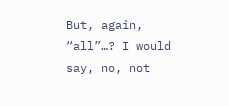But, again, “all”…? I would say, no, not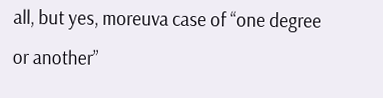all, but yes, moreuva case of “one degree or another”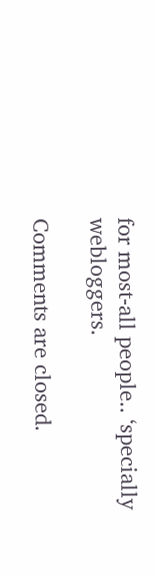for most-all people.. ‘specially webloggers.

Comments are closed.